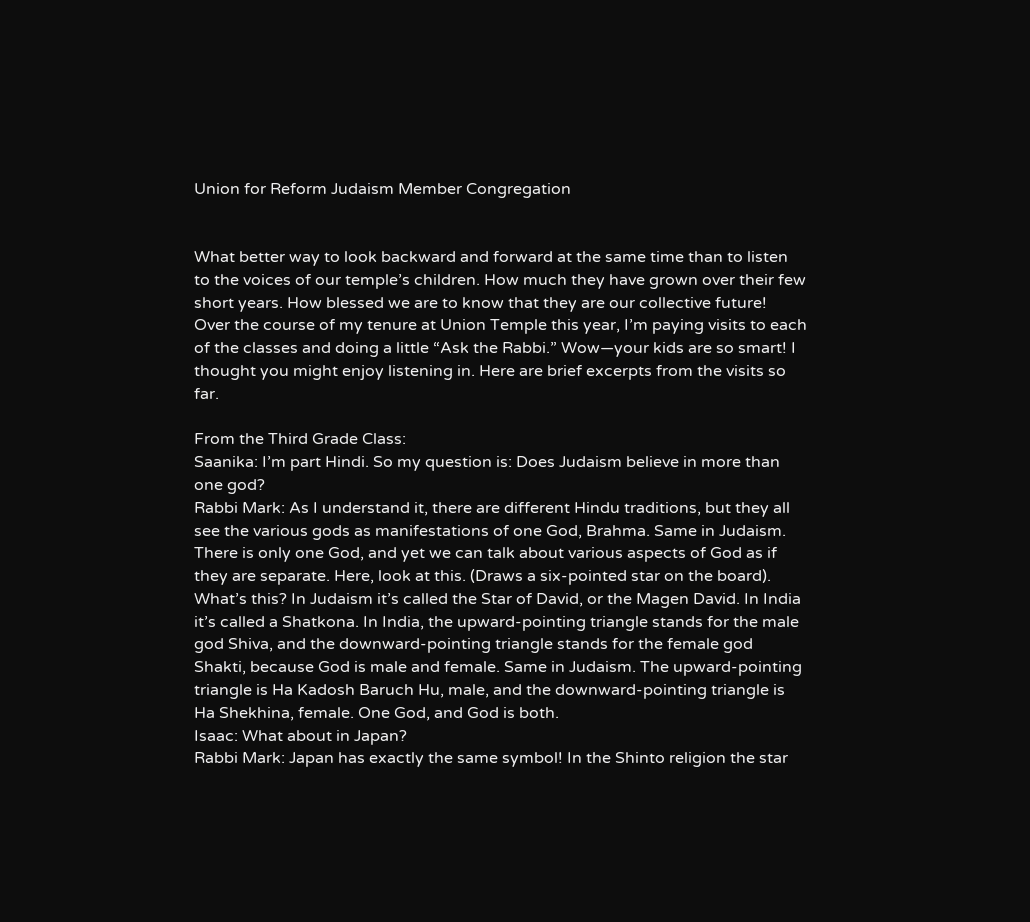Union for Reform Judaism Member Congregation


What better way to look backward and forward at the same time than to listen to the voices of our temple’s children. How much they have grown over their few short years. How blessed we are to know that they are our collective future!
Over the course of my tenure at Union Temple this year, I’m paying visits to each of the classes and doing a little “Ask the Rabbi.” Wow—your kids are so smart! I thought you might enjoy listening in. Here are brief excerpts from the visits so far.

From the Third Grade Class:
Saanika: I’m part Hindi. So my question is: Does Judaism believe in more than one god?
Rabbi Mark: As I understand it, there are different Hindu traditions, but they all see the various gods as manifestations of one God, Brahma. Same in Judaism. There is only one God, and yet we can talk about various aspects of God as if they are separate. Here, look at this. (Draws a six-pointed star on the board). What’s this? In Judaism it’s called the Star of David, or the Magen David. In India it’s called a Shatkona. In India, the upward-pointing triangle stands for the male god Shiva, and the downward-pointing triangle stands for the female god Shakti, because God is male and female. Same in Judaism. The upward-pointing triangle is Ha Kadosh Baruch Hu, male, and the downward-pointing triangle is Ha Shekhina, female. One God, and God is both.
Isaac: What about in Japan?
Rabbi Mark: Japan has exactly the same symbol! In the Shinto religion the star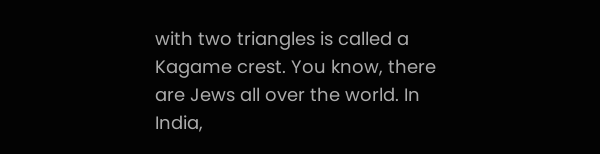with two triangles is called a Kagame crest. You know, there are Jews all over the world. In India,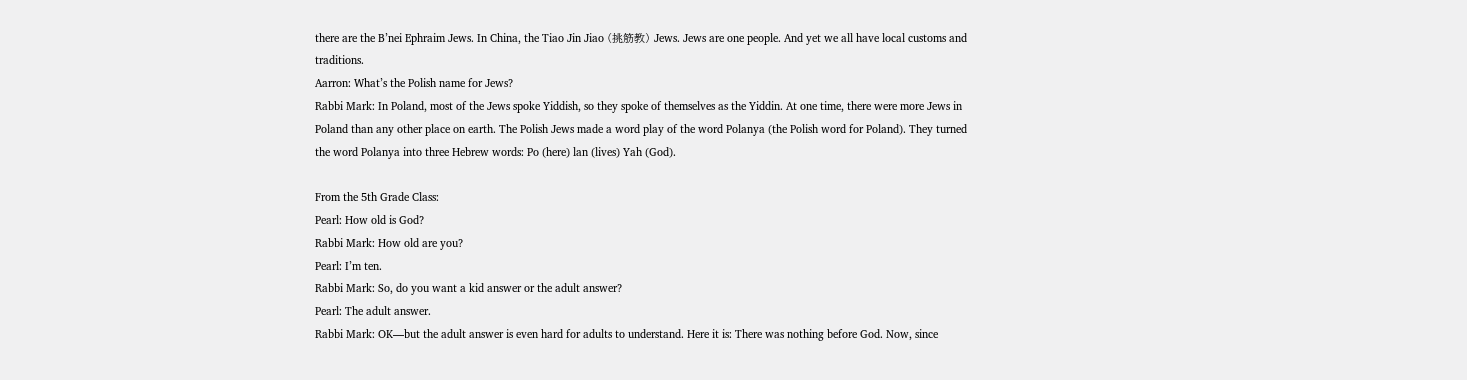there are the B’nei Ephraim Jews. In China, the Tiao Jin Jiao (挑筋教) Jews. Jews are one people. And yet we all have local customs and traditions.
Aarron: What’s the Polish name for Jews?
Rabbi Mark: In Poland, most of the Jews spoke Yiddish, so they spoke of themselves as the Yiddin. At one time, there were more Jews in Poland than any other place on earth. The Polish Jews made a word play of the word Polanya (the Polish word for Poland). They turned the word Polanya into three Hebrew words: Po (here) lan (lives) Yah (God).

From the 5th Grade Class:
Pearl: How old is God?
Rabbi Mark: How old are you?
Pearl: I’m ten.
Rabbi Mark: So, do you want a kid answer or the adult answer?
Pearl: The adult answer.
Rabbi Mark: OK—but the adult answer is even hard for adults to understand. Here it is: There was nothing before God. Now, since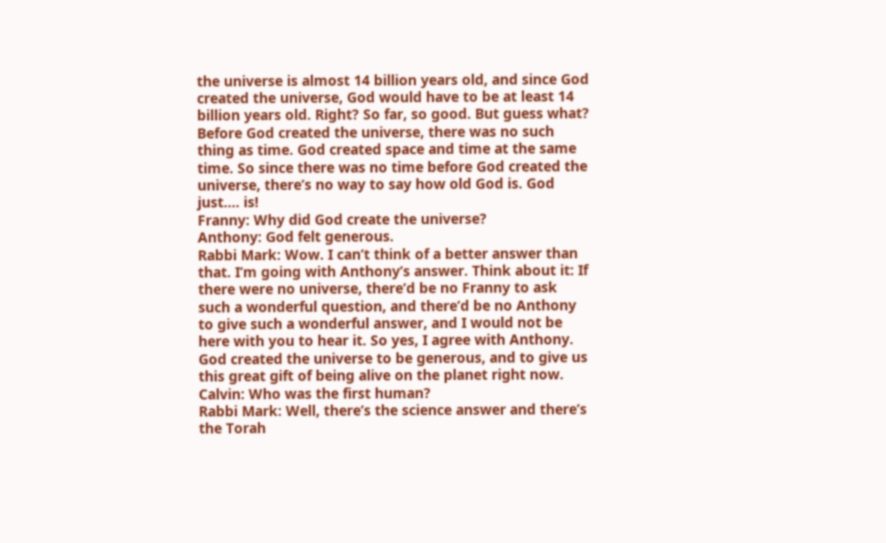the universe is almost 14 billion years old, and since God created the universe, God would have to be at least 14 billion years old. Right? So far, so good. But guess what? Before God created the universe, there was no such thing as time. God created space and time at the same time. So since there was no time before God created the universe, there’s no way to say how old God is. God just…. is!
Franny: Why did God create the universe?
Anthony: God felt generous.
Rabbi Mark: Wow. I can’t think of a better answer than that. I’m going with Anthony’s answer. Think about it: If there were no universe, there’d be no Franny to ask such a wonderful question, and there’d be no Anthony to give such a wonderful answer, and I would not be here with you to hear it. So yes, I agree with Anthony. God created the universe to be generous, and to give us this great gift of being alive on the planet right now.
Calvin: Who was the first human?
Rabbi Mark: Well, there’s the science answer and there’s the Torah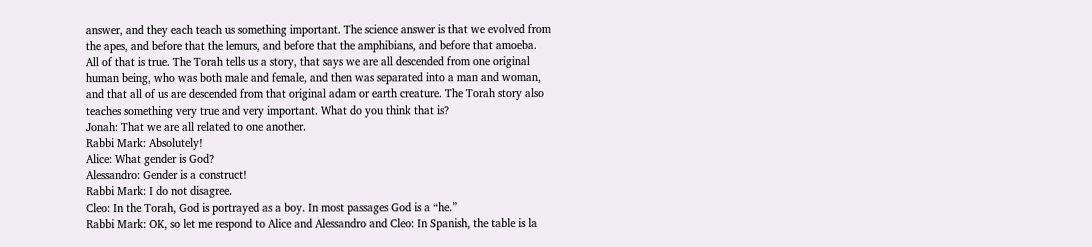answer, and they each teach us something important. The science answer is that we evolved from the apes, and before that the lemurs, and before that the amphibians, and before that amoeba. All of that is true. The Torah tells us a story, that says we are all descended from one original human being, who was both male and female, and then was separated into a man and woman, and that all of us are descended from that original adam or earth creature. The Torah story also teaches something very true and very important. What do you think that is?
Jonah: That we are all related to one another.
Rabbi Mark: Absolutely!
Alice: What gender is God?
Alessandro: Gender is a construct!
Rabbi Mark: I do not disagree.
Cleo: In the Torah, God is portrayed as a boy. In most passages God is a “he.”
Rabbi Mark: OK, so let me respond to Alice and Alessandro and Cleo: In Spanish, the table is la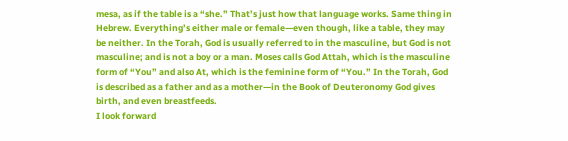mesa, as if the table is a “she.” That’s just how that language works. Same thing in Hebrew. Everything’s either male or female—even though, like a table, they may be neither. In the Torah, God is usually referred to in the masculine, but God is not masculine; and is not a boy or a man. Moses calls God Attah, which is the masculine form of “You” and also At, which is the feminine form of “You.” In the Torah, God is described as a father and as a mother—in the Book of Deuteronomy God gives birth, and even breastfeeds.
I look forward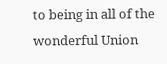to being in all of the wonderful Union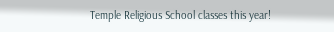Temple Religious School classes this year!